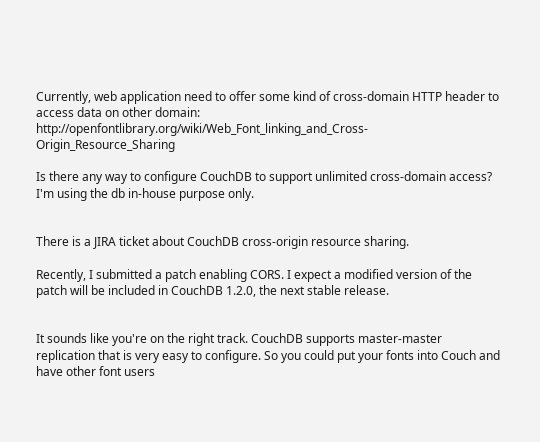Currently, web application need to offer some kind of cross-domain HTTP header to access data on other domain: http://openfontlibrary.org/wiki/Web_Font_linking_and_Cross-Origin_Resource_Sharing

Is there any way to configure CouchDB to support unlimited cross-domain access? I'm using the db in-house purpose only.


There is a JIRA ticket about CouchDB cross-origin resource sharing.

Recently, I submitted a patch enabling CORS. I expect a modified version of the patch will be included in CouchDB 1.2.0, the next stable release.


It sounds like you're on the right track. CouchDB supports master-master replication that is very easy to configure. So you could put your fonts into Couch and have other font users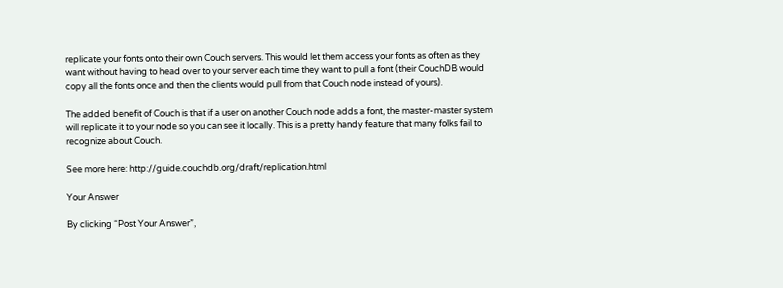replicate your fonts onto their own Couch servers. This would let them access your fonts as often as they want without having to head over to your server each time they want to pull a font (their CouchDB would copy all the fonts once and then the clients would pull from that Couch node instead of yours).

The added benefit of Couch is that if a user on another Couch node adds a font, the master-master system will replicate it to your node so you can see it locally. This is a pretty handy feature that many folks fail to recognize about Couch.

See more here: http://guide.couchdb.org/draft/replication.html

Your Answer

By clicking “Post Your Answer”,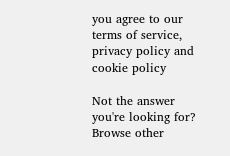you agree to our terms of service, privacy policy and cookie policy

Not the answer you're looking for? Browse other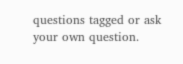questions tagged or ask your own question.